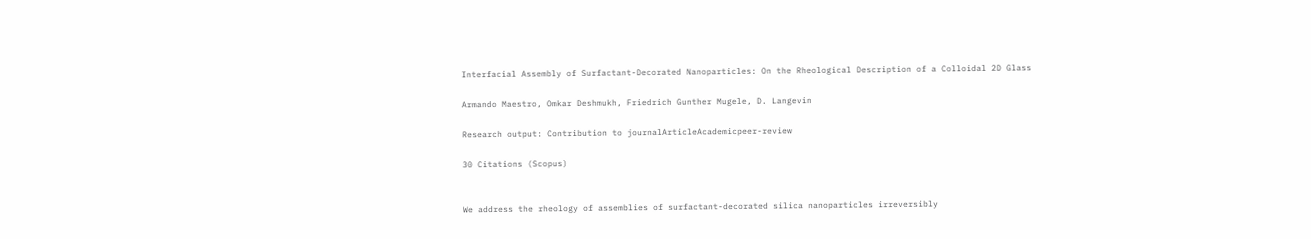Interfacial Assembly of Surfactant-Decorated Nanoparticles: On the Rheological Description of a Colloidal 2D Glass

Armando Maestro, Omkar Deshmukh, Friedrich Gunther Mugele, D. Langevin

Research output: Contribution to journalArticleAcademicpeer-review

30 Citations (Scopus)


We address the rheology of assemblies of surfactant-decorated silica nanoparticles irreversibly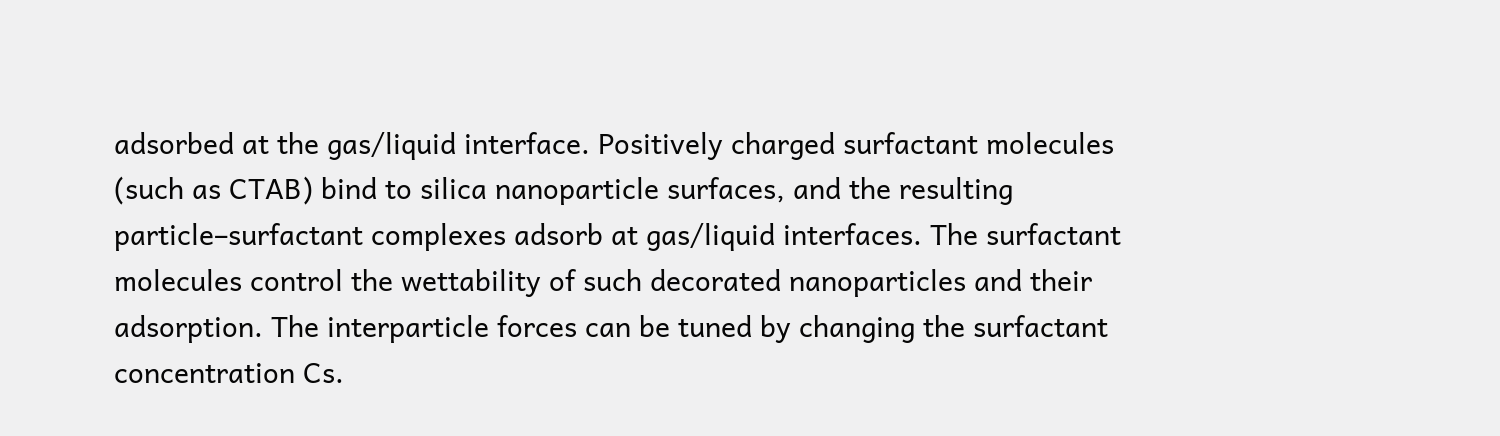adsorbed at the gas/liquid interface. Positively charged surfactant molecules (such as CTAB) bind to silica nanoparticle surfaces, and the resulting particle–surfactant complexes adsorb at gas/liquid interfaces. The surfactant molecules control the wettability of such decorated nanoparticles and their adsorption. The interparticle forces can be tuned by changing the surfactant concentration Cs.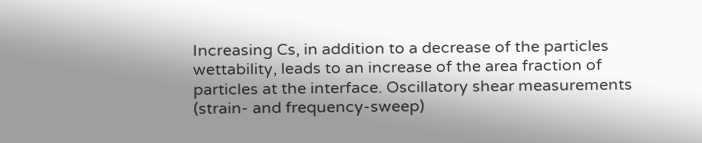Increasing Cs, in addition to a decrease of the particles wettability, leads to an increase of the area fraction of particles at the interface. Oscillatory shear measurements (strain- and frequency-sweep)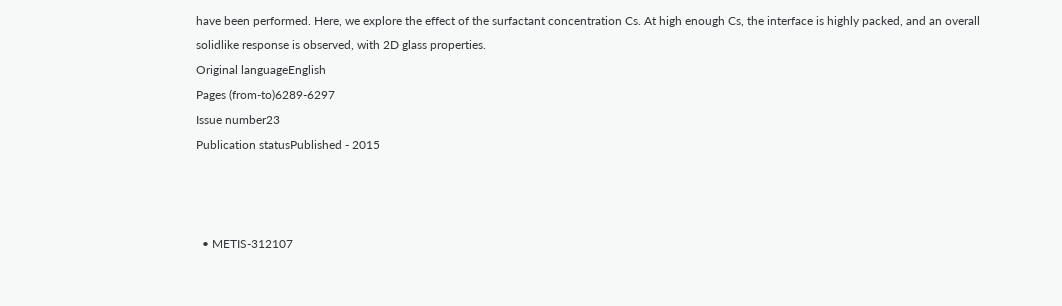have been performed. Here, we explore the effect of the surfactant concentration Cs. At high enough Cs, the interface is highly packed, and an overall solidlike response is observed, with 2D glass properties.
Original languageEnglish
Pages (from-to)6289-6297
Issue number23
Publication statusPublished - 2015



  • METIS-312107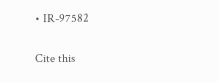• IR-97582

Cite this